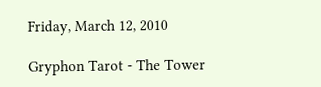Friday, March 12, 2010

Gryphon Tarot - The Tower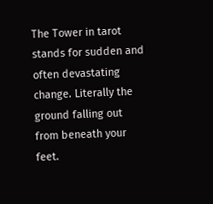The Tower in tarot stands for sudden and often devastating change. Literally the ground falling out from beneath your feet.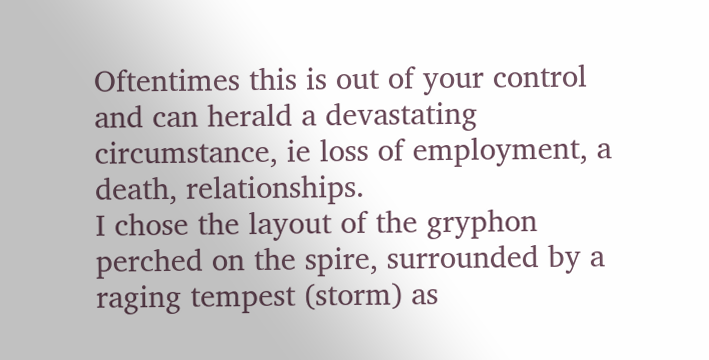Oftentimes this is out of your control and can herald a devastating circumstance, ie loss of employment, a death, relationships.
I chose the layout of the gryphon perched on the spire, surrounded by a raging tempest (storm) as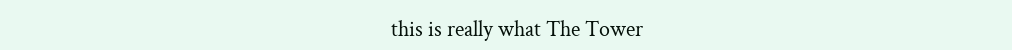this is really what The Tower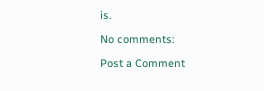is.

No comments:

Post a Comment